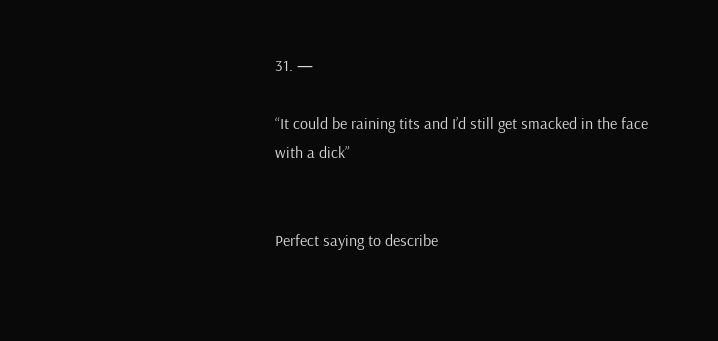31. —

“It could be raining tits and I’d still get smacked in the face with a dick”


Perfect saying to describe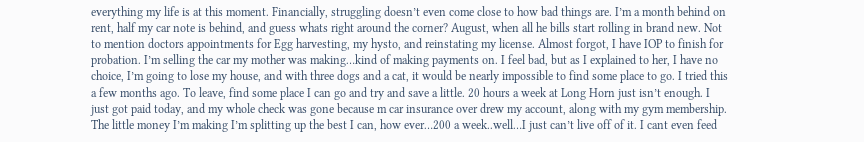everything my life is at this moment. Financially, struggling doesn’t even come close to how bad things are. I’m a month behind on rent, half my car note is behind, and guess whats right around the corner? August, when all he bills start rolling in brand new. Not to mention doctors appointments for Egg harvesting, my hysto, and reinstating my license. Almost forgot, I have IOP to finish for probation. I’m selling the car my mother was making…kind of making payments on. I feel bad, but as I explained to her, I have no choice, I’m going to lose my house, and with three dogs and a cat, it would be nearly impossible to find some place to go. I tried this a few months ago. To leave, find some place I can go and try and save a little. 20 hours a week at Long Horn just isn’t enough. I just got paid today, and my whole check was gone because m car insurance over drew my account, along with my gym membership. The little money I’m making I’m splitting up the best I can, how ever…200 a week..well…I just can’t live off of it. I cant even feed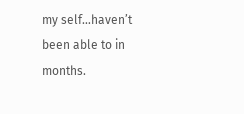my self…haven’t been able to in months.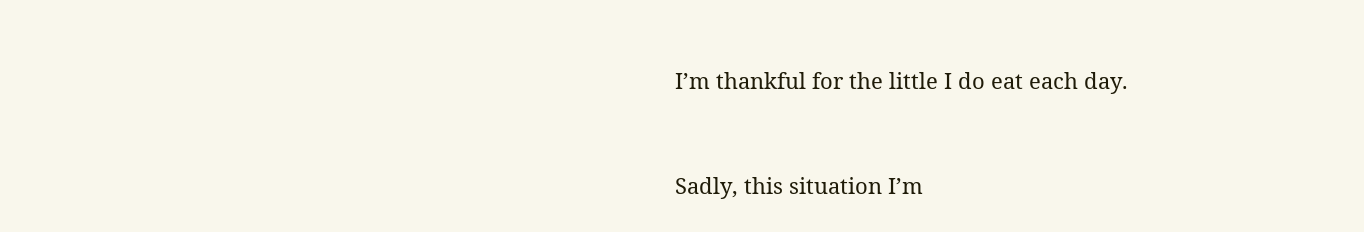I’m thankful for the little I do eat each day.


Sadly, this situation I’m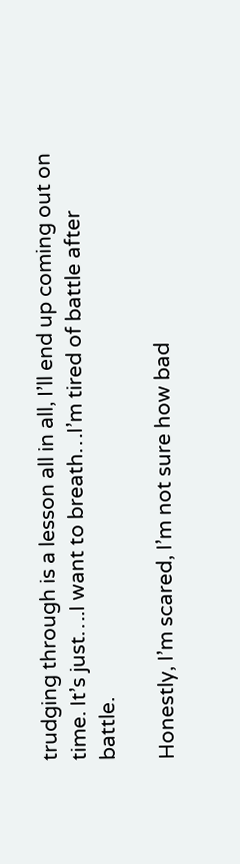trudging through is a lesson all in all, I’ll end up coming out on time. It’s just….I want to breath…I’m tired of battle after battle.

Honestly, I’m scared, I’m not sure how bad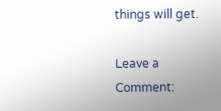things will get.

Leave a Comment: